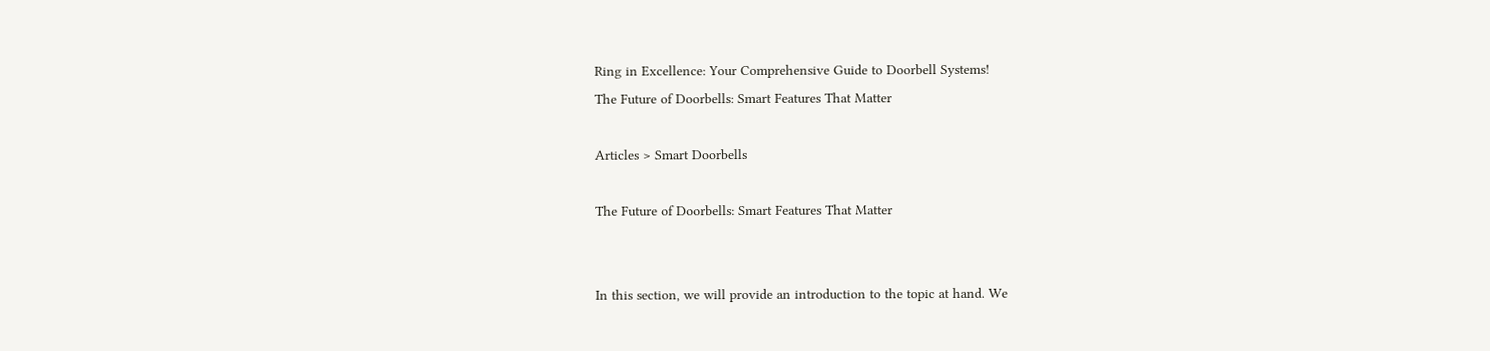Ring in Excellence: Your Comprehensive Guide to Doorbell Systems!
The Future of Doorbells: Smart Features That Matter

Articles > Smart Doorbells

The Future of Doorbells: Smart Features That Matter


In this section, we will provide an introduction to the topic at hand. We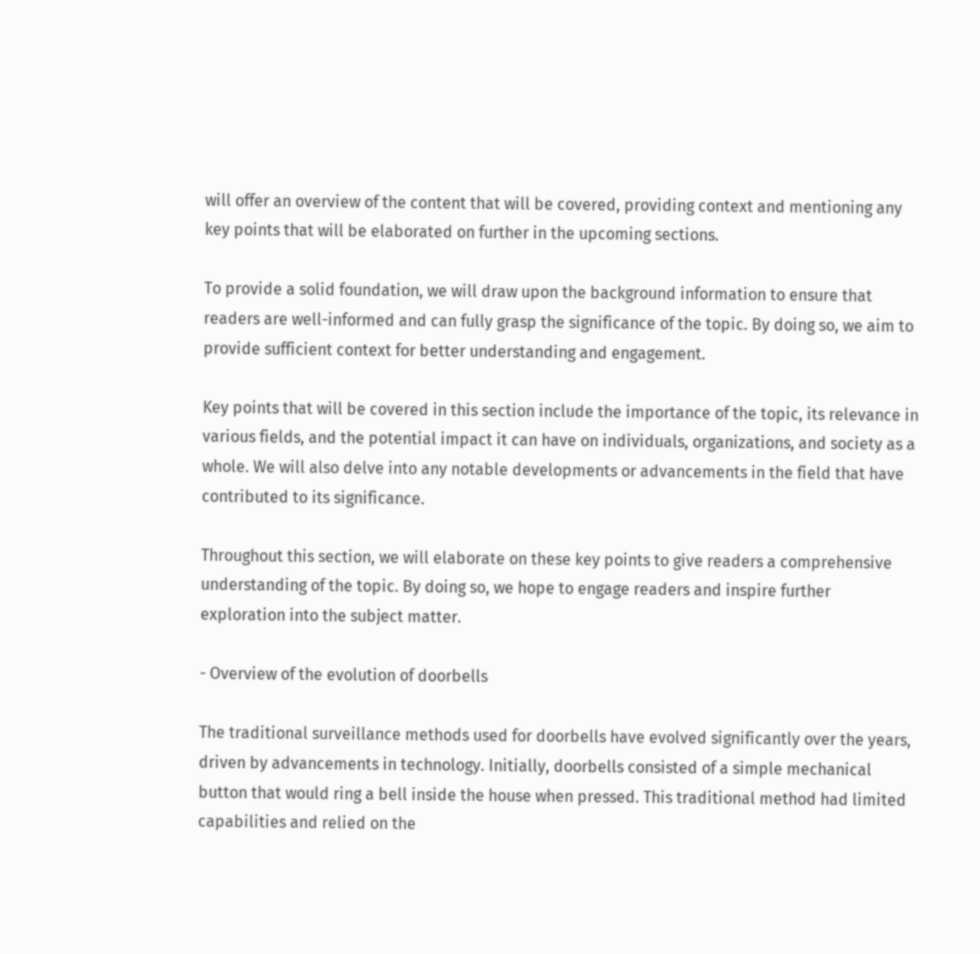will offer an overview of the content that will be covered, providing context and mentioning any key points that will be elaborated on further in the upcoming sections.

To provide a solid foundation, we will draw upon the background information to ensure that readers are well-informed and can fully grasp the significance of the topic. By doing so, we aim to provide sufficient context for better understanding and engagement.

Key points that will be covered in this section include the importance of the topic, its relevance in various fields, and the potential impact it can have on individuals, organizations, and society as a whole. We will also delve into any notable developments or advancements in the field that have contributed to its significance.

Throughout this section, we will elaborate on these key points to give readers a comprehensive understanding of the topic. By doing so, we hope to engage readers and inspire further exploration into the subject matter.

- Overview of the evolution of doorbells

The traditional surveillance methods used for doorbells have evolved significantly over the years, driven by advancements in technology. Initially, doorbells consisted of a simple mechanical button that would ring a bell inside the house when pressed. This traditional method had limited capabilities and relied on the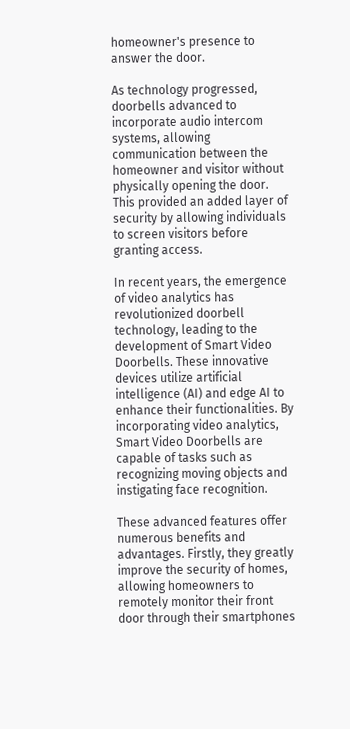homeowner's presence to answer the door.

As technology progressed, doorbells advanced to incorporate audio intercom systems, allowing communication between the homeowner and visitor without physically opening the door. This provided an added layer of security by allowing individuals to screen visitors before granting access.

In recent years, the emergence of video analytics has revolutionized doorbell technology, leading to the development of Smart Video Doorbells. These innovative devices utilize artificial intelligence (AI) and edge AI to enhance their functionalities. By incorporating video analytics, Smart Video Doorbells are capable of tasks such as recognizing moving objects and instigating face recognition.

These advanced features offer numerous benefits and advantages. Firstly, they greatly improve the security of homes, allowing homeowners to remotely monitor their front door through their smartphones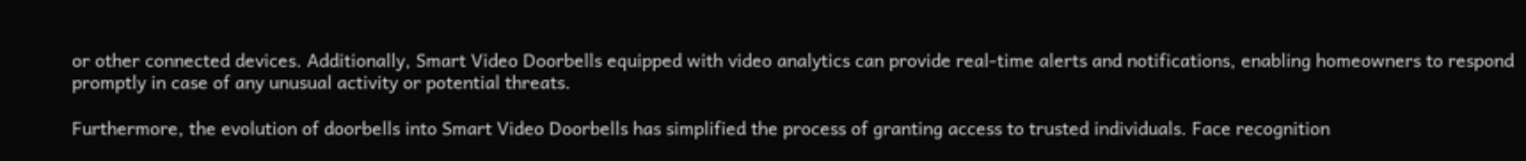or other connected devices. Additionally, Smart Video Doorbells equipped with video analytics can provide real-time alerts and notifications, enabling homeowners to respond promptly in case of any unusual activity or potential threats.

Furthermore, the evolution of doorbells into Smart Video Doorbells has simplified the process of granting access to trusted individuals. Face recognition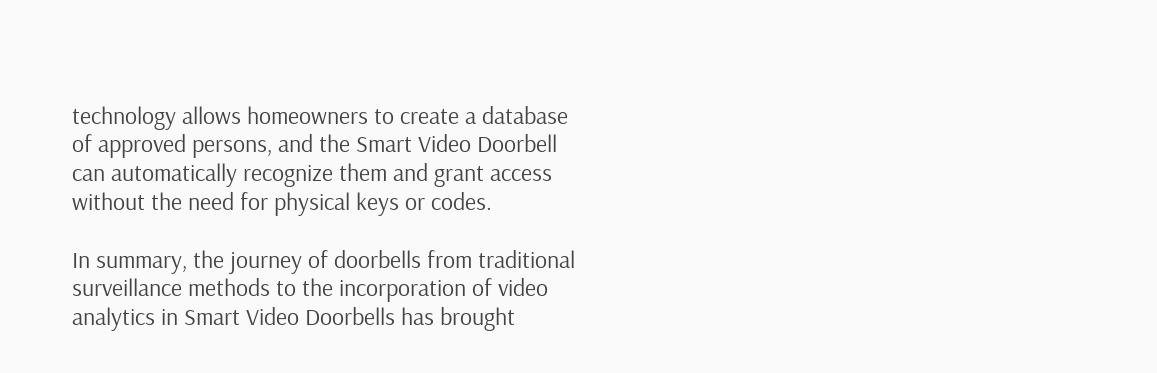technology allows homeowners to create a database of approved persons, and the Smart Video Doorbell can automatically recognize them and grant access without the need for physical keys or codes.

In summary, the journey of doorbells from traditional surveillance methods to the incorporation of video analytics in Smart Video Doorbells has brought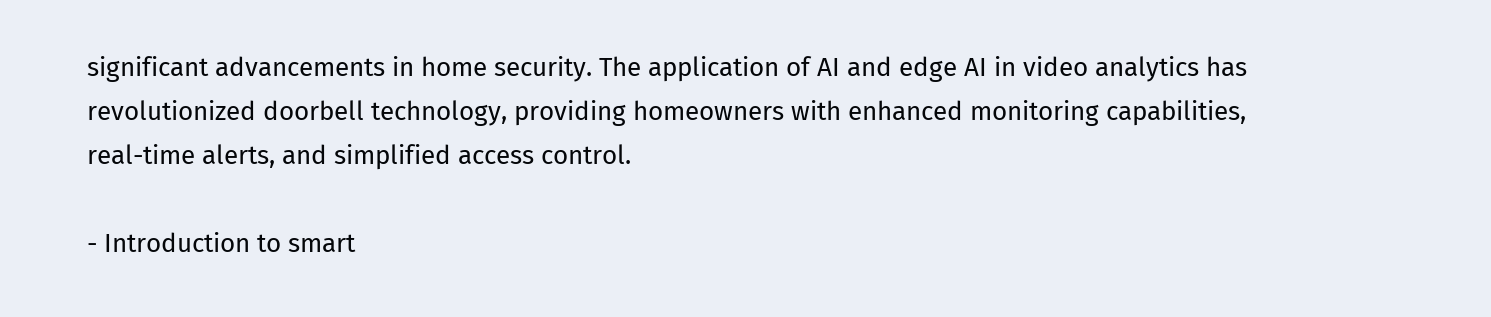significant advancements in home security. The application of AI and edge AI in video analytics has revolutionized doorbell technology, providing homeowners with enhanced monitoring capabilities, real-time alerts, and simplified access control.

- Introduction to smart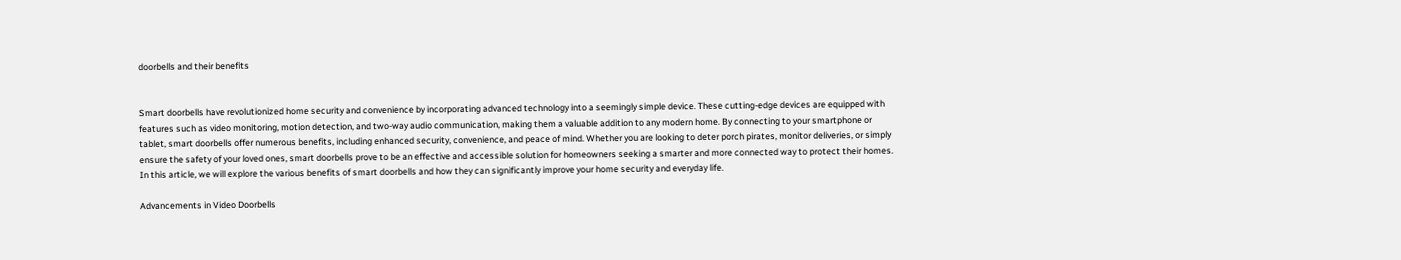doorbells and their benefits


Smart doorbells have revolutionized home security and convenience by incorporating advanced technology into a seemingly simple device. These cutting-edge devices are equipped with features such as video monitoring, motion detection, and two-way audio communication, making them a valuable addition to any modern home. By connecting to your smartphone or tablet, smart doorbells offer numerous benefits, including enhanced security, convenience, and peace of mind. Whether you are looking to deter porch pirates, monitor deliveries, or simply ensure the safety of your loved ones, smart doorbells prove to be an effective and accessible solution for homeowners seeking a smarter and more connected way to protect their homes. In this article, we will explore the various benefits of smart doorbells and how they can significantly improve your home security and everyday life.

Advancements in Video Doorbells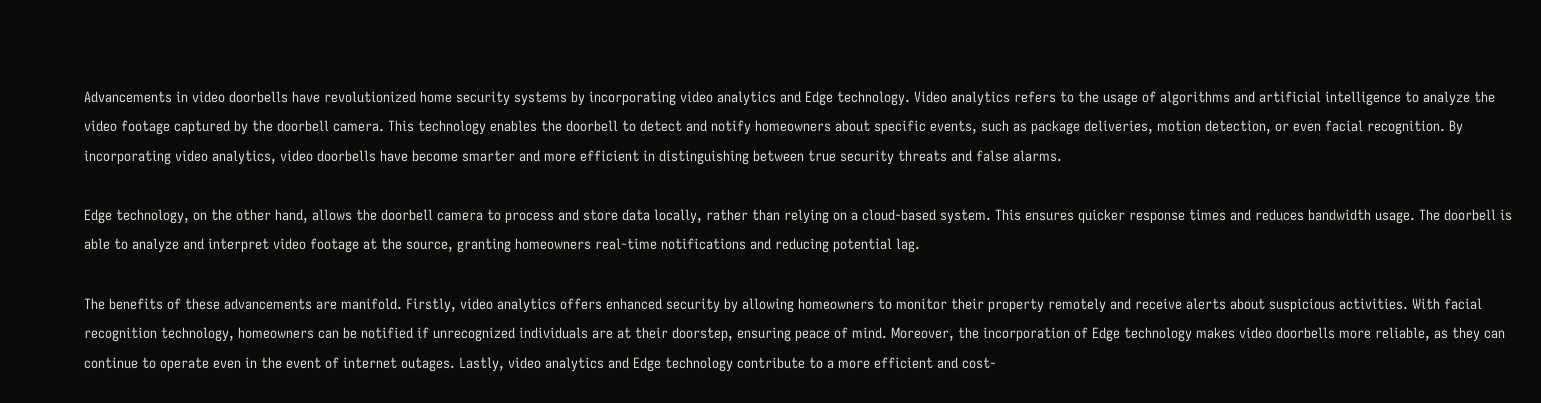Advancements in video doorbells have revolutionized home security systems by incorporating video analytics and Edge technology. Video analytics refers to the usage of algorithms and artificial intelligence to analyze the video footage captured by the doorbell camera. This technology enables the doorbell to detect and notify homeowners about specific events, such as package deliveries, motion detection, or even facial recognition. By incorporating video analytics, video doorbells have become smarter and more efficient in distinguishing between true security threats and false alarms.

Edge technology, on the other hand, allows the doorbell camera to process and store data locally, rather than relying on a cloud-based system. This ensures quicker response times and reduces bandwidth usage. The doorbell is able to analyze and interpret video footage at the source, granting homeowners real-time notifications and reducing potential lag.

The benefits of these advancements are manifold. Firstly, video analytics offers enhanced security by allowing homeowners to monitor their property remotely and receive alerts about suspicious activities. With facial recognition technology, homeowners can be notified if unrecognized individuals are at their doorstep, ensuring peace of mind. Moreover, the incorporation of Edge technology makes video doorbells more reliable, as they can continue to operate even in the event of internet outages. Lastly, video analytics and Edge technology contribute to a more efficient and cost-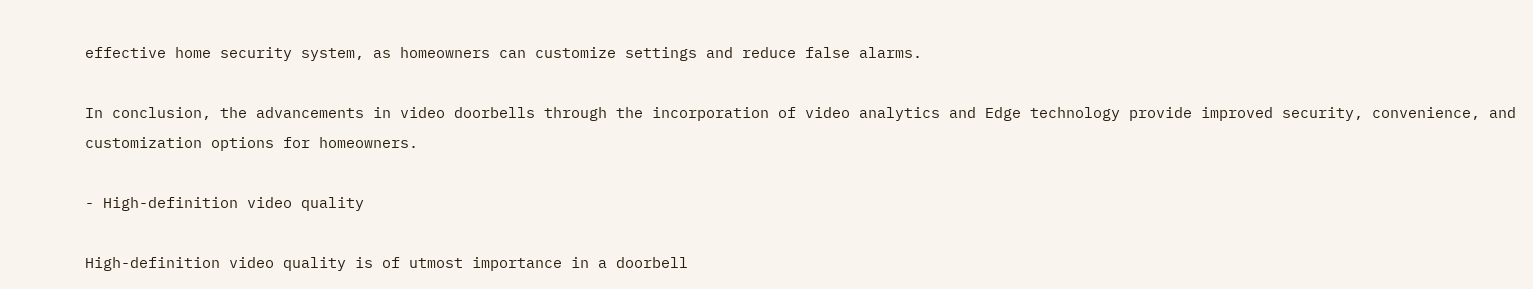effective home security system, as homeowners can customize settings and reduce false alarms.

In conclusion, the advancements in video doorbells through the incorporation of video analytics and Edge technology provide improved security, convenience, and customization options for homeowners.

- High-definition video quality

High-definition video quality is of utmost importance in a doorbell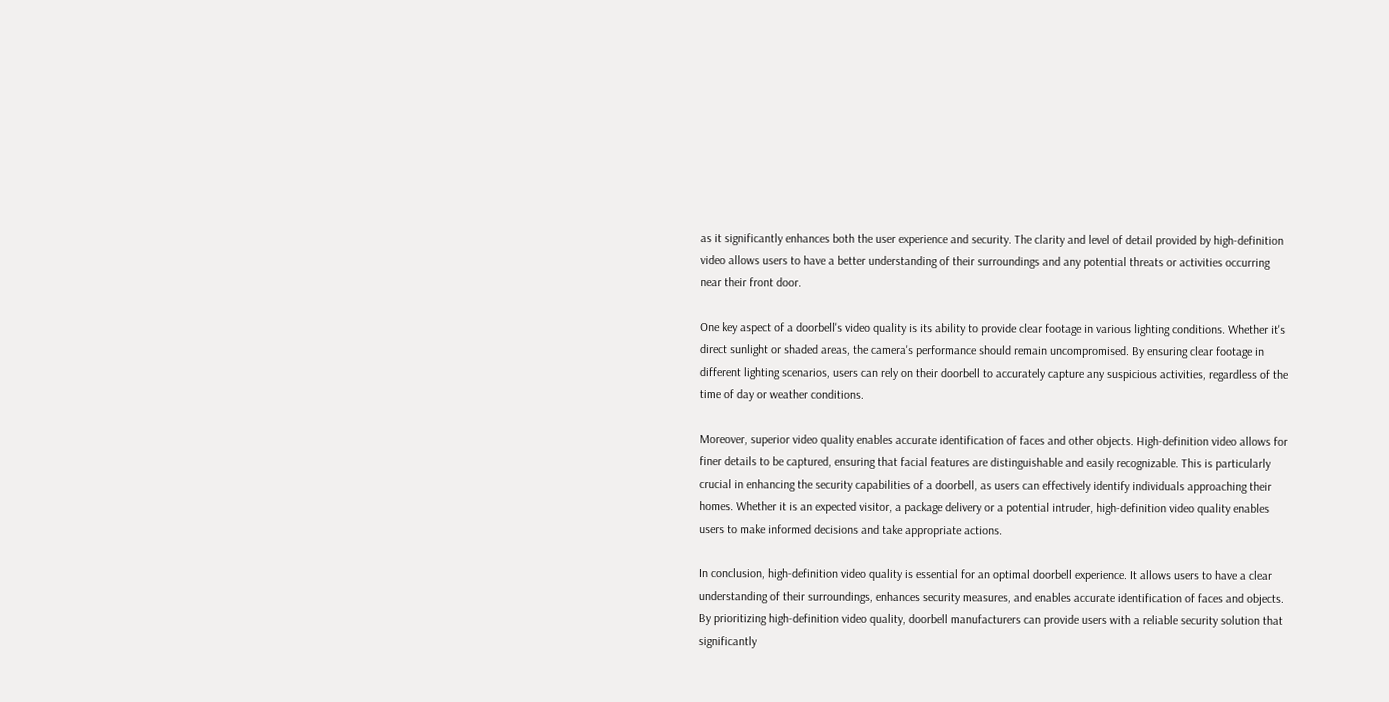as it significantly enhances both the user experience and security. The clarity and level of detail provided by high-definition video allows users to have a better understanding of their surroundings and any potential threats or activities occurring near their front door.

One key aspect of a doorbell's video quality is its ability to provide clear footage in various lighting conditions. Whether it's direct sunlight or shaded areas, the camera's performance should remain uncompromised. By ensuring clear footage in different lighting scenarios, users can rely on their doorbell to accurately capture any suspicious activities, regardless of the time of day or weather conditions.

Moreover, superior video quality enables accurate identification of faces and other objects. High-definition video allows for finer details to be captured, ensuring that facial features are distinguishable and easily recognizable. This is particularly crucial in enhancing the security capabilities of a doorbell, as users can effectively identify individuals approaching their homes. Whether it is an expected visitor, a package delivery or a potential intruder, high-definition video quality enables users to make informed decisions and take appropriate actions.

In conclusion, high-definition video quality is essential for an optimal doorbell experience. It allows users to have a clear understanding of their surroundings, enhances security measures, and enables accurate identification of faces and objects. By prioritizing high-definition video quality, doorbell manufacturers can provide users with a reliable security solution that significantly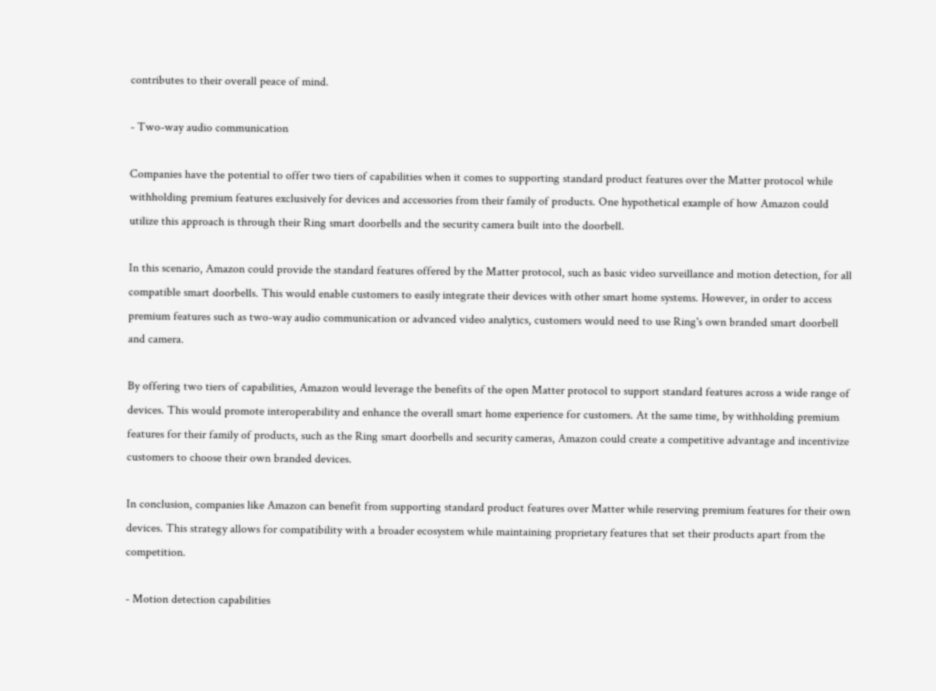contributes to their overall peace of mind.

- Two-way audio communication

Companies have the potential to offer two tiers of capabilities when it comes to supporting standard product features over the Matter protocol while withholding premium features exclusively for devices and accessories from their family of products. One hypothetical example of how Amazon could utilize this approach is through their Ring smart doorbells and the security camera built into the doorbell.

In this scenario, Amazon could provide the standard features offered by the Matter protocol, such as basic video surveillance and motion detection, for all compatible smart doorbells. This would enable customers to easily integrate their devices with other smart home systems. However, in order to access premium features such as two-way audio communication or advanced video analytics, customers would need to use Ring's own branded smart doorbell and camera.

By offering two tiers of capabilities, Amazon would leverage the benefits of the open Matter protocol to support standard features across a wide range of devices. This would promote interoperability and enhance the overall smart home experience for customers. At the same time, by withholding premium features for their family of products, such as the Ring smart doorbells and security cameras, Amazon could create a competitive advantage and incentivize customers to choose their own branded devices.

In conclusion, companies like Amazon can benefit from supporting standard product features over Matter while reserving premium features for their own devices. This strategy allows for compatibility with a broader ecosystem while maintaining proprietary features that set their products apart from the competition.

- Motion detection capabilities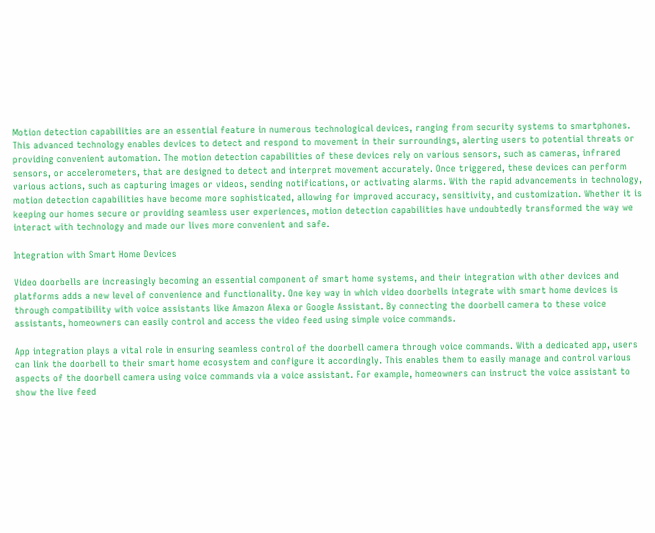Motion detection capabilities are an essential feature in numerous technological devices, ranging from security systems to smartphones. This advanced technology enables devices to detect and respond to movement in their surroundings, alerting users to potential threats or providing convenient automation. The motion detection capabilities of these devices rely on various sensors, such as cameras, infrared sensors, or accelerometers, that are designed to detect and interpret movement accurately. Once triggered, these devices can perform various actions, such as capturing images or videos, sending notifications, or activating alarms. With the rapid advancements in technology, motion detection capabilities have become more sophisticated, allowing for improved accuracy, sensitivity, and customization. Whether it is keeping our homes secure or providing seamless user experiences, motion detection capabilities have undoubtedly transformed the way we interact with technology and made our lives more convenient and safe.

Integration with Smart Home Devices

Video doorbells are increasingly becoming an essential component of smart home systems, and their integration with other devices and platforms adds a new level of convenience and functionality. One key way in which video doorbells integrate with smart home devices is through compatibility with voice assistants like Amazon Alexa or Google Assistant. By connecting the doorbell camera to these voice assistants, homeowners can easily control and access the video feed using simple voice commands.

App integration plays a vital role in ensuring seamless control of the doorbell camera through voice commands. With a dedicated app, users can link the doorbell to their smart home ecosystem and configure it accordingly. This enables them to easily manage and control various aspects of the doorbell camera using voice commands via a voice assistant. For example, homeowners can instruct the voice assistant to show the live feed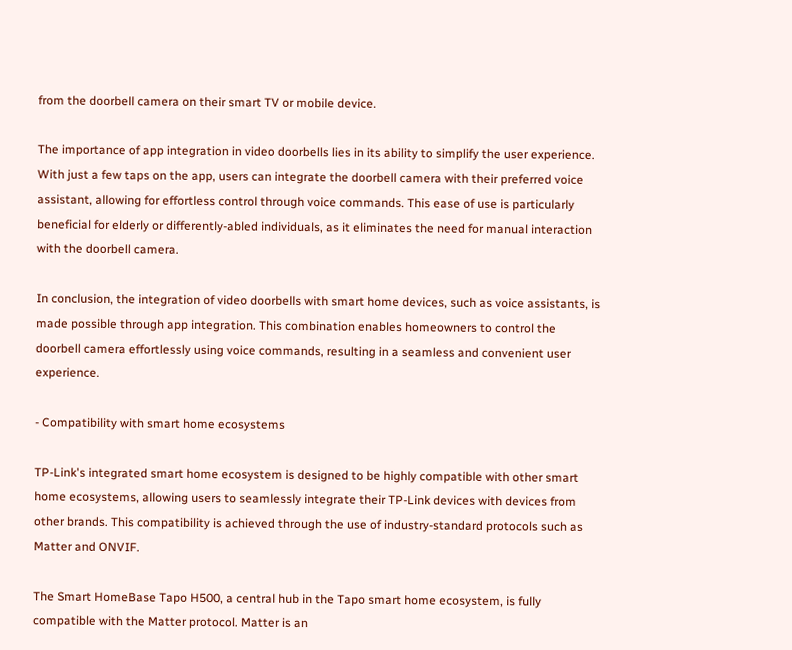from the doorbell camera on their smart TV or mobile device.

The importance of app integration in video doorbells lies in its ability to simplify the user experience. With just a few taps on the app, users can integrate the doorbell camera with their preferred voice assistant, allowing for effortless control through voice commands. This ease of use is particularly beneficial for elderly or differently-abled individuals, as it eliminates the need for manual interaction with the doorbell camera.

In conclusion, the integration of video doorbells with smart home devices, such as voice assistants, is made possible through app integration. This combination enables homeowners to control the doorbell camera effortlessly using voice commands, resulting in a seamless and convenient user experience.

- Compatibility with smart home ecosystems

TP-Link's integrated smart home ecosystem is designed to be highly compatible with other smart home ecosystems, allowing users to seamlessly integrate their TP-Link devices with devices from other brands. This compatibility is achieved through the use of industry-standard protocols such as Matter and ONVIF.

The Smart HomeBase Tapo H500, a central hub in the Tapo smart home ecosystem, is fully compatible with the Matter protocol. Matter is an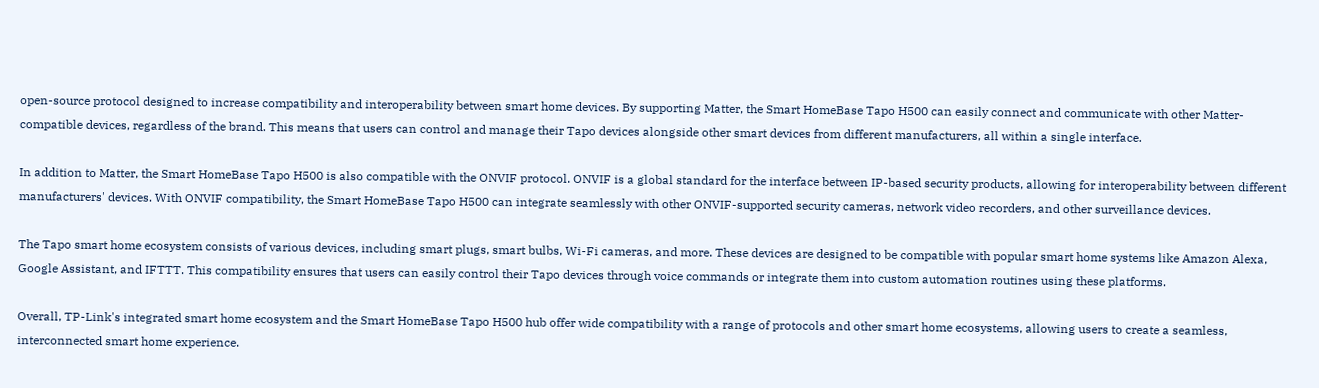open-source protocol designed to increase compatibility and interoperability between smart home devices. By supporting Matter, the Smart HomeBase Tapo H500 can easily connect and communicate with other Matter-compatible devices, regardless of the brand. This means that users can control and manage their Tapo devices alongside other smart devices from different manufacturers, all within a single interface.

In addition to Matter, the Smart HomeBase Tapo H500 is also compatible with the ONVIF protocol. ONVIF is a global standard for the interface between IP-based security products, allowing for interoperability between different manufacturers' devices. With ONVIF compatibility, the Smart HomeBase Tapo H500 can integrate seamlessly with other ONVIF-supported security cameras, network video recorders, and other surveillance devices.

The Tapo smart home ecosystem consists of various devices, including smart plugs, smart bulbs, Wi-Fi cameras, and more. These devices are designed to be compatible with popular smart home systems like Amazon Alexa, Google Assistant, and IFTTT. This compatibility ensures that users can easily control their Tapo devices through voice commands or integrate them into custom automation routines using these platforms.

Overall, TP-Link's integrated smart home ecosystem and the Smart HomeBase Tapo H500 hub offer wide compatibility with a range of protocols and other smart home ecosystems, allowing users to create a seamless, interconnected smart home experience.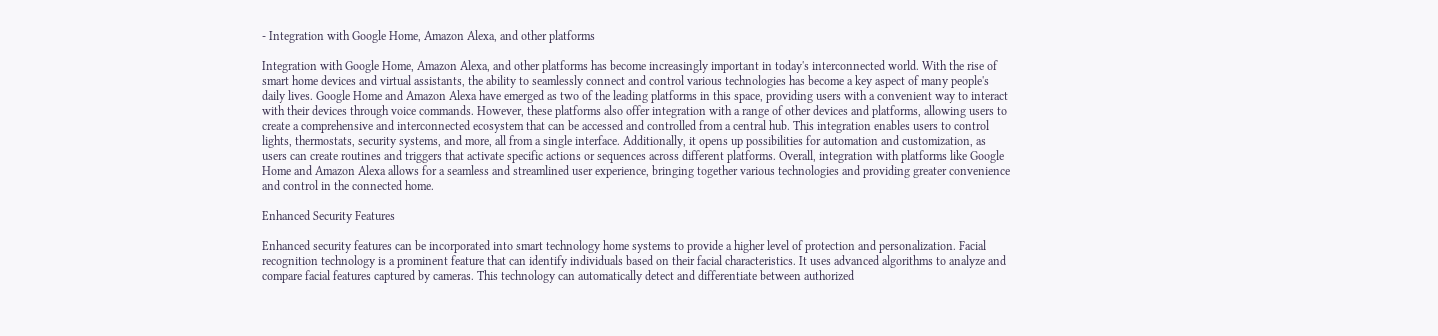- Integration with Google Home, Amazon Alexa, and other platforms

Integration with Google Home, Amazon Alexa, and other platforms has become increasingly important in today's interconnected world. With the rise of smart home devices and virtual assistants, the ability to seamlessly connect and control various technologies has become a key aspect of many people's daily lives. Google Home and Amazon Alexa have emerged as two of the leading platforms in this space, providing users with a convenient way to interact with their devices through voice commands. However, these platforms also offer integration with a range of other devices and platforms, allowing users to create a comprehensive and interconnected ecosystem that can be accessed and controlled from a central hub. This integration enables users to control lights, thermostats, security systems, and more, all from a single interface. Additionally, it opens up possibilities for automation and customization, as users can create routines and triggers that activate specific actions or sequences across different platforms. Overall, integration with platforms like Google Home and Amazon Alexa allows for a seamless and streamlined user experience, bringing together various technologies and providing greater convenience and control in the connected home.

Enhanced Security Features

Enhanced security features can be incorporated into smart technology home systems to provide a higher level of protection and personalization. Facial recognition technology is a prominent feature that can identify individuals based on their facial characteristics. It uses advanced algorithms to analyze and compare facial features captured by cameras. This technology can automatically detect and differentiate between authorized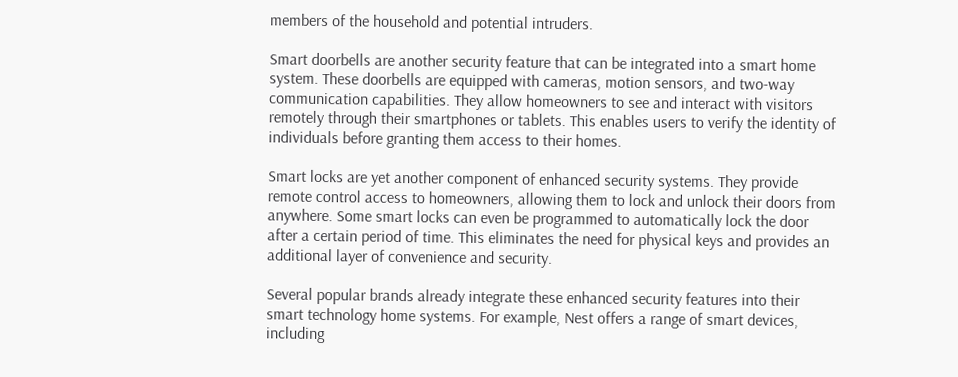members of the household and potential intruders.

Smart doorbells are another security feature that can be integrated into a smart home system. These doorbells are equipped with cameras, motion sensors, and two-way communication capabilities. They allow homeowners to see and interact with visitors remotely through their smartphones or tablets. This enables users to verify the identity of individuals before granting them access to their homes.

Smart locks are yet another component of enhanced security systems. They provide remote control access to homeowners, allowing them to lock and unlock their doors from anywhere. Some smart locks can even be programmed to automatically lock the door after a certain period of time. This eliminates the need for physical keys and provides an additional layer of convenience and security.

Several popular brands already integrate these enhanced security features into their smart technology home systems. For example, Nest offers a range of smart devices, including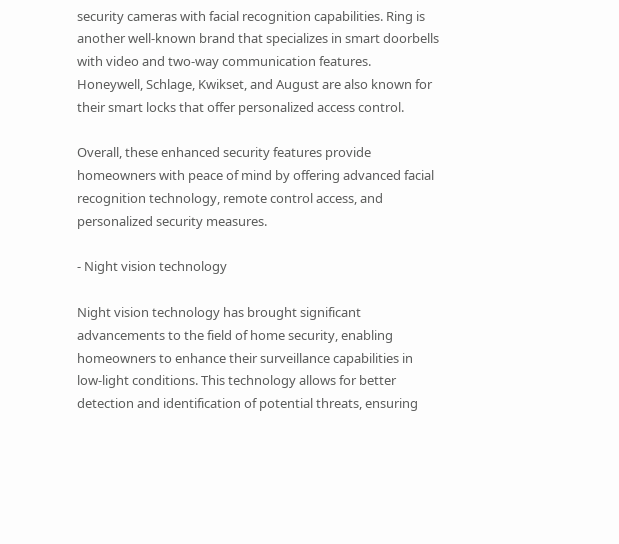security cameras with facial recognition capabilities. Ring is another well-known brand that specializes in smart doorbells with video and two-way communication features. Honeywell, Schlage, Kwikset, and August are also known for their smart locks that offer personalized access control.

Overall, these enhanced security features provide homeowners with peace of mind by offering advanced facial recognition technology, remote control access, and personalized security measures.

- Night vision technology

Night vision technology has brought significant advancements to the field of home security, enabling homeowners to enhance their surveillance capabilities in low-light conditions. This technology allows for better detection and identification of potential threats, ensuring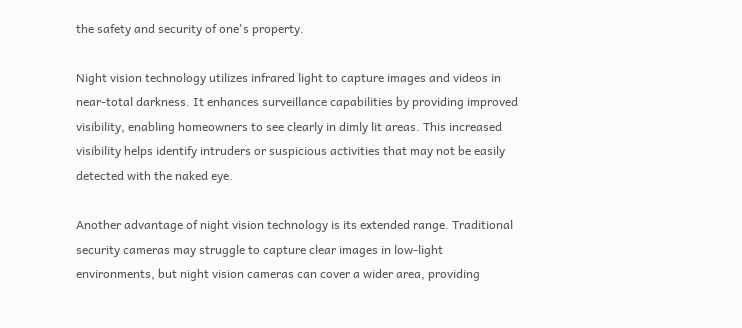the safety and security of one's property.

Night vision technology utilizes infrared light to capture images and videos in near-total darkness. It enhances surveillance capabilities by providing improved visibility, enabling homeowners to see clearly in dimly lit areas. This increased visibility helps identify intruders or suspicious activities that may not be easily detected with the naked eye.

Another advantage of night vision technology is its extended range. Traditional security cameras may struggle to capture clear images in low-light environments, but night vision cameras can cover a wider area, providing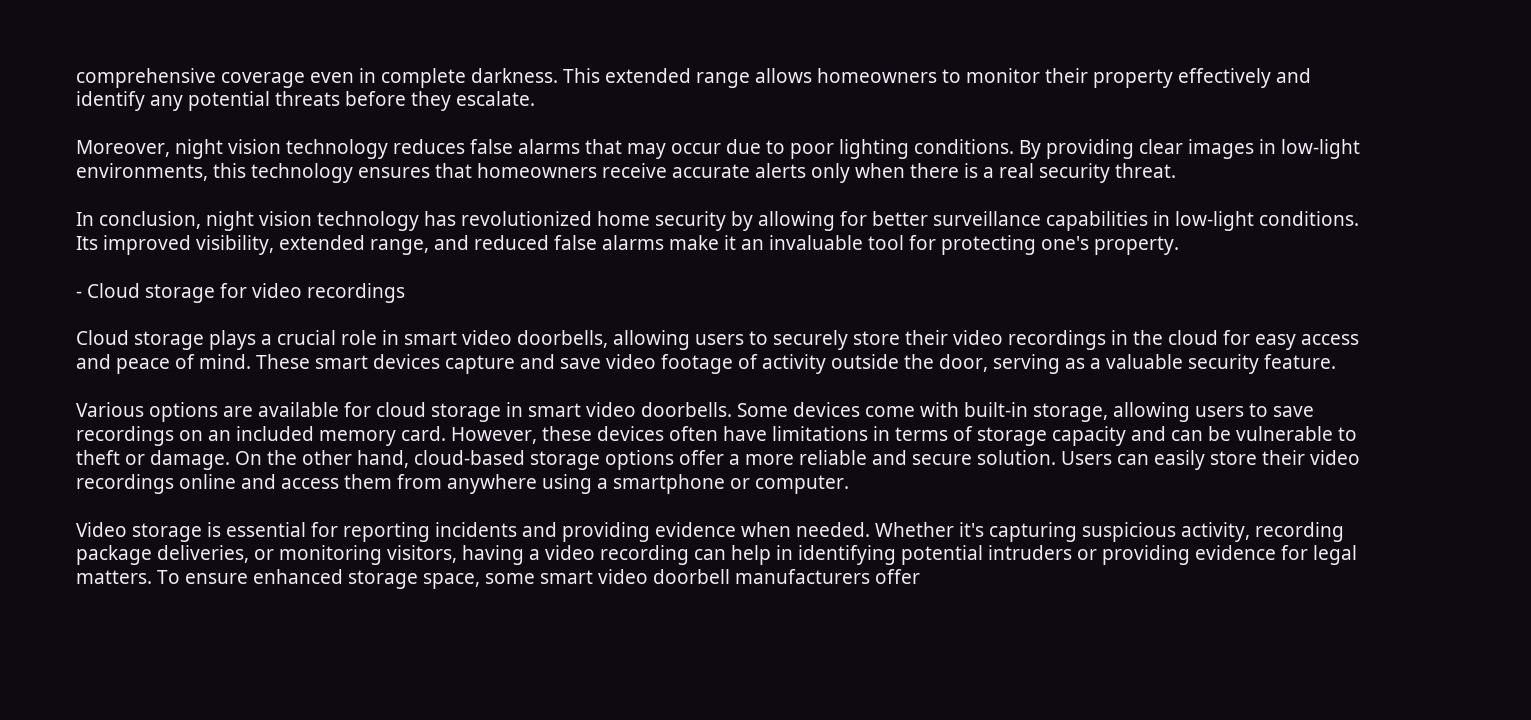comprehensive coverage even in complete darkness. This extended range allows homeowners to monitor their property effectively and identify any potential threats before they escalate.

Moreover, night vision technology reduces false alarms that may occur due to poor lighting conditions. By providing clear images in low-light environments, this technology ensures that homeowners receive accurate alerts only when there is a real security threat.

In conclusion, night vision technology has revolutionized home security by allowing for better surveillance capabilities in low-light conditions. Its improved visibility, extended range, and reduced false alarms make it an invaluable tool for protecting one's property.

- Cloud storage for video recordings

Cloud storage plays a crucial role in smart video doorbells, allowing users to securely store their video recordings in the cloud for easy access and peace of mind. These smart devices capture and save video footage of activity outside the door, serving as a valuable security feature.

Various options are available for cloud storage in smart video doorbells. Some devices come with built-in storage, allowing users to save recordings on an included memory card. However, these devices often have limitations in terms of storage capacity and can be vulnerable to theft or damage. On the other hand, cloud-based storage options offer a more reliable and secure solution. Users can easily store their video recordings online and access them from anywhere using a smartphone or computer.

Video storage is essential for reporting incidents and providing evidence when needed. Whether it's capturing suspicious activity, recording package deliveries, or monitoring visitors, having a video recording can help in identifying potential intruders or providing evidence for legal matters. To ensure enhanced storage space, some smart video doorbell manufacturers offer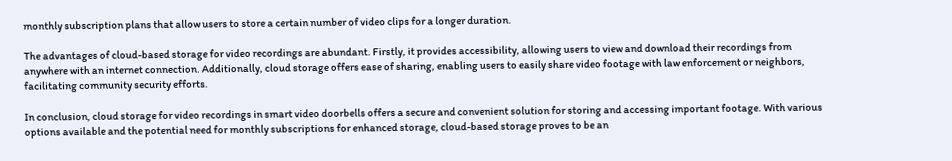monthly subscription plans that allow users to store a certain number of video clips for a longer duration.

The advantages of cloud-based storage for video recordings are abundant. Firstly, it provides accessibility, allowing users to view and download their recordings from anywhere with an internet connection. Additionally, cloud storage offers ease of sharing, enabling users to easily share video footage with law enforcement or neighbors, facilitating community security efforts.

In conclusion, cloud storage for video recordings in smart video doorbells offers a secure and convenient solution for storing and accessing important footage. With various options available and the potential need for monthly subscriptions for enhanced storage, cloud-based storage proves to be an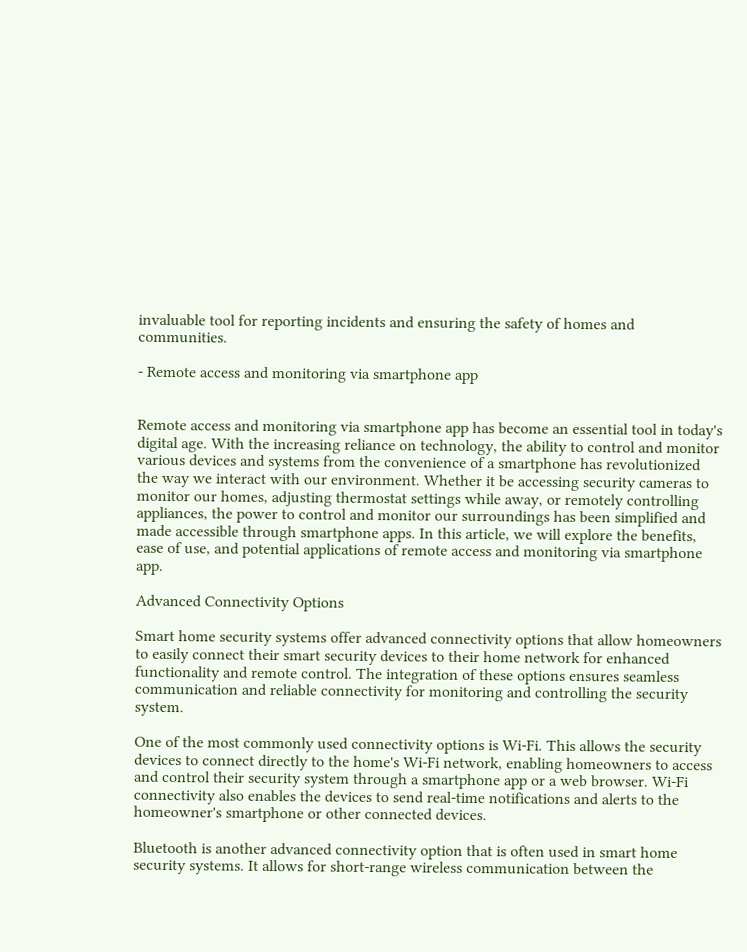invaluable tool for reporting incidents and ensuring the safety of homes and communities.

- Remote access and monitoring via smartphone app


Remote access and monitoring via smartphone app has become an essential tool in today's digital age. With the increasing reliance on technology, the ability to control and monitor various devices and systems from the convenience of a smartphone has revolutionized the way we interact with our environment. Whether it be accessing security cameras to monitor our homes, adjusting thermostat settings while away, or remotely controlling appliances, the power to control and monitor our surroundings has been simplified and made accessible through smartphone apps. In this article, we will explore the benefits, ease of use, and potential applications of remote access and monitoring via smartphone app.

Advanced Connectivity Options

Smart home security systems offer advanced connectivity options that allow homeowners to easily connect their smart security devices to their home network for enhanced functionality and remote control. The integration of these options ensures seamless communication and reliable connectivity for monitoring and controlling the security system.

One of the most commonly used connectivity options is Wi-Fi. This allows the security devices to connect directly to the home's Wi-Fi network, enabling homeowners to access and control their security system through a smartphone app or a web browser. Wi-Fi connectivity also enables the devices to send real-time notifications and alerts to the homeowner's smartphone or other connected devices.

Bluetooth is another advanced connectivity option that is often used in smart home security systems. It allows for short-range wireless communication between the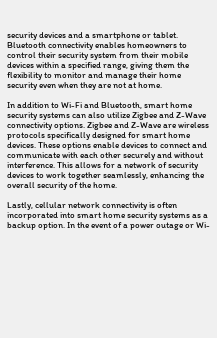security devices and a smartphone or tablet. Bluetooth connectivity enables homeowners to control their security system from their mobile devices within a specified range, giving them the flexibility to monitor and manage their home security even when they are not at home.

In addition to Wi-Fi and Bluetooth, smart home security systems can also utilize Zigbee and Z-Wave connectivity options. Zigbee and Z-Wave are wireless protocols specifically designed for smart home devices. These options enable devices to connect and communicate with each other securely and without interference. This allows for a network of security devices to work together seamlessly, enhancing the overall security of the home.

Lastly, cellular network connectivity is often incorporated into smart home security systems as a backup option. In the event of a power outage or Wi-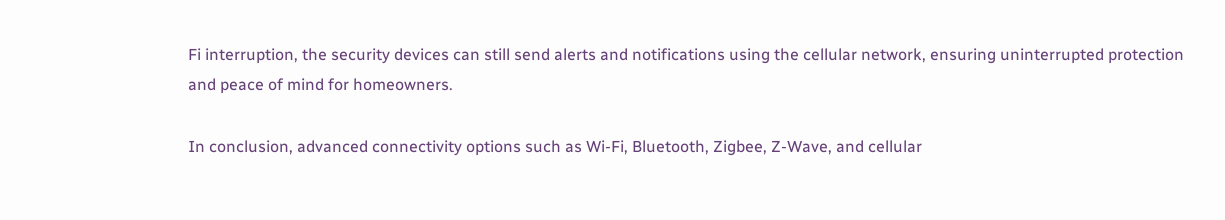Fi interruption, the security devices can still send alerts and notifications using the cellular network, ensuring uninterrupted protection and peace of mind for homeowners.

In conclusion, advanced connectivity options such as Wi-Fi, Bluetooth, Zigbee, Z-Wave, and cellular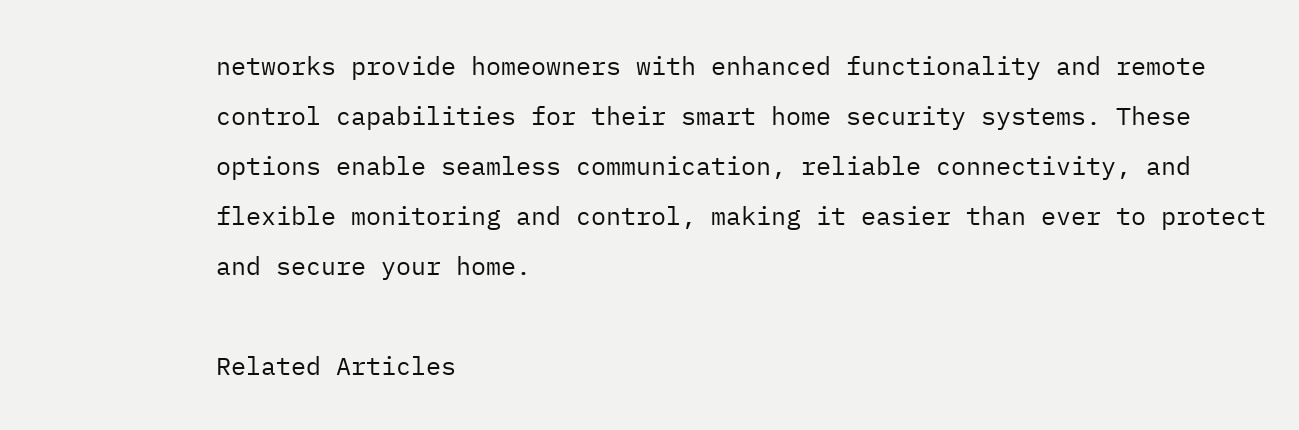networks provide homeowners with enhanced functionality and remote control capabilities for their smart home security systems. These options enable seamless communication, reliable connectivity, and flexible monitoring and control, making it easier than ever to protect and secure your home.

Related Articles